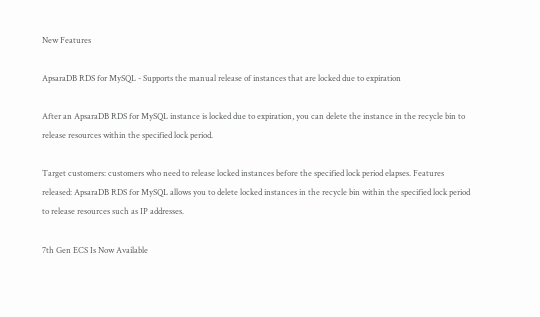New Features

ApsaraDB RDS for MySQL - Supports the manual release of instances that are locked due to expiration

After an ApsaraDB RDS for MySQL instance is locked due to expiration, you can delete the instance in the recycle bin to release resources within the specified lock period.

Target customers: customers who need to release locked instances before the specified lock period elapses. Features released: ApsaraDB RDS for MySQL allows you to delete locked instances in the recycle bin within the specified lock period to release resources such as IP addresses.

7th Gen ECS Is Now Available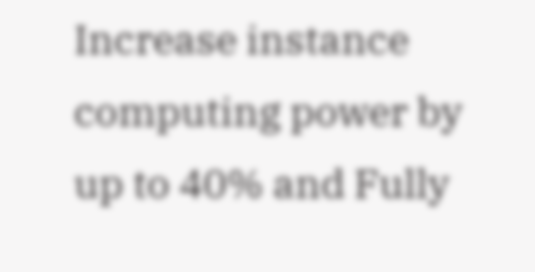Increase instance computing power by up to 40% and Fully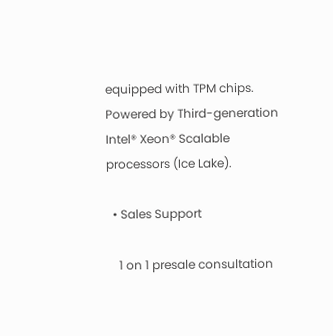equipped with TPM chips.
Powered by Third-generation Intel® Xeon® Scalable processors (Ice Lake).

  • Sales Support

    1 on 1 presale consultation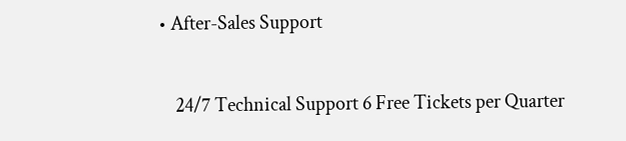• After-Sales Support

    24/7 Technical Support 6 Free Tickets per Quarter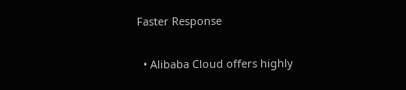Faster Response

  • Alibaba Cloud offers highly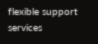flexible support services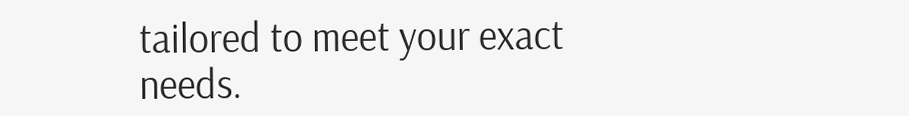tailored to meet your exact needs.